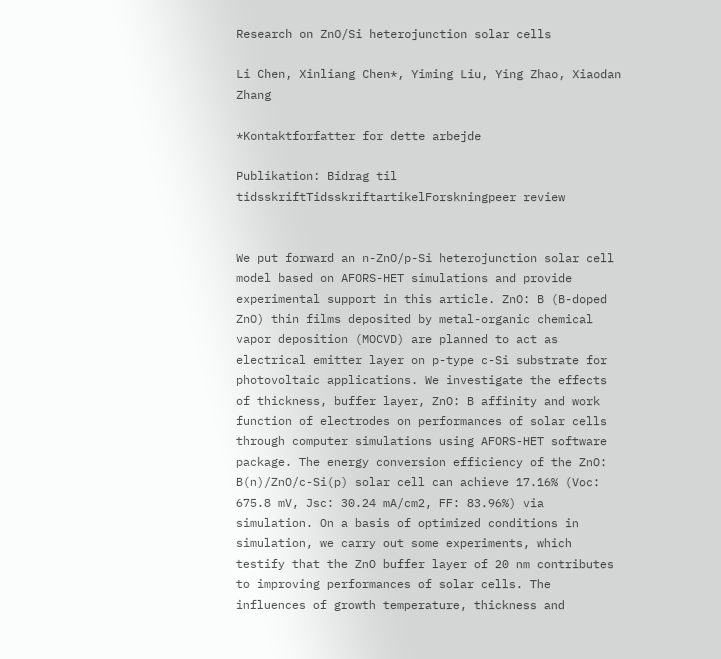Research on ZnO/Si heterojunction solar cells

Li Chen, Xinliang Chen*, Yiming Liu, Ying Zhao, Xiaodan Zhang

*Kontaktforfatter for dette arbejde

Publikation: Bidrag til tidsskriftTidsskriftartikelForskningpeer review


We put forward an n-ZnO/p-Si heterojunction solar cell model based on AFORS-HET simulations and provide experimental support in this article. ZnO: B (B-doped ZnO) thin films deposited by metal-organic chemical vapor deposition (MOCVD) are planned to act as electrical emitter layer on p-type c-Si substrate for photovoltaic applications. We investigate the effects of thickness, buffer layer, ZnO: B affinity and work function of electrodes on performances of solar cells through computer simulations using AFORS-HET software package. The energy conversion efficiency of the ZnO: B(n)/ZnO/c-Si(p) solar cell can achieve 17.16% (Voc: 675.8 mV, Jsc: 30.24 mA/cm2, FF: 83.96%) via simulation. On a basis of optimized conditions in simulation, we carry out some experiments, which testify that the ZnO buffer layer of 20 nm contributes to improving performances of solar cells. The influences of growth temperature, thickness and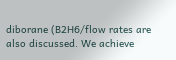diborane (B2H6/flow rates are also discussed. We achieve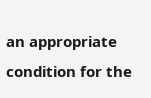an appropriate condition for the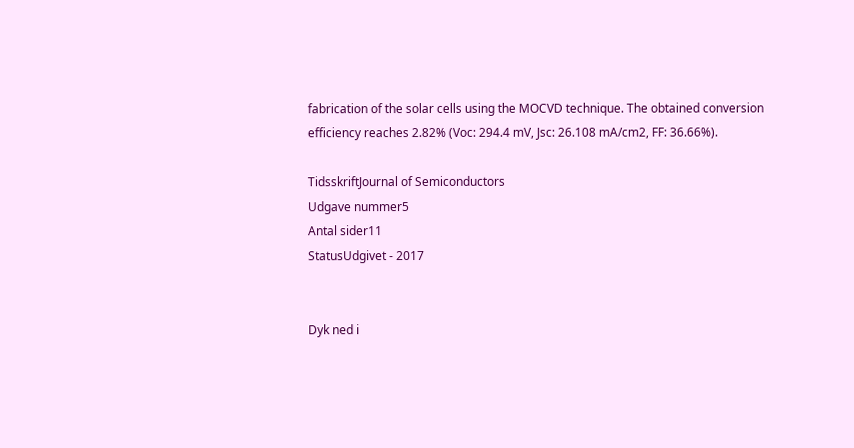fabrication of the solar cells using the MOCVD technique. The obtained conversion efficiency reaches 2.82% (Voc: 294.4 mV, Jsc: 26.108 mA/cm2, FF: 36.66%).

TidsskriftJournal of Semiconductors
Udgave nummer5
Antal sider11
StatusUdgivet - 2017


Dyk ned i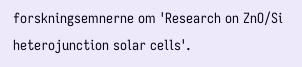forskningsemnerne om 'Research on ZnO/Si heterojunction solar cells'.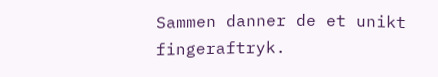Sammen danner de et unikt fingeraftryk.